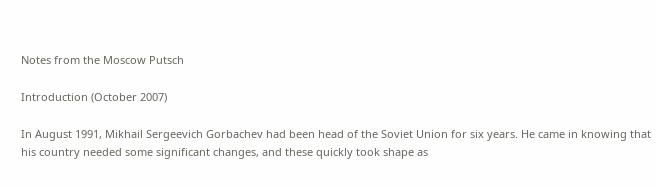Notes from the Moscow Putsch

Introduction (October 2007)

In August 1991, Mikhail Sergeevich Gorbachev had been head of the Soviet Union for six years. He came in knowing that his country needed some significant changes, and these quickly took shape as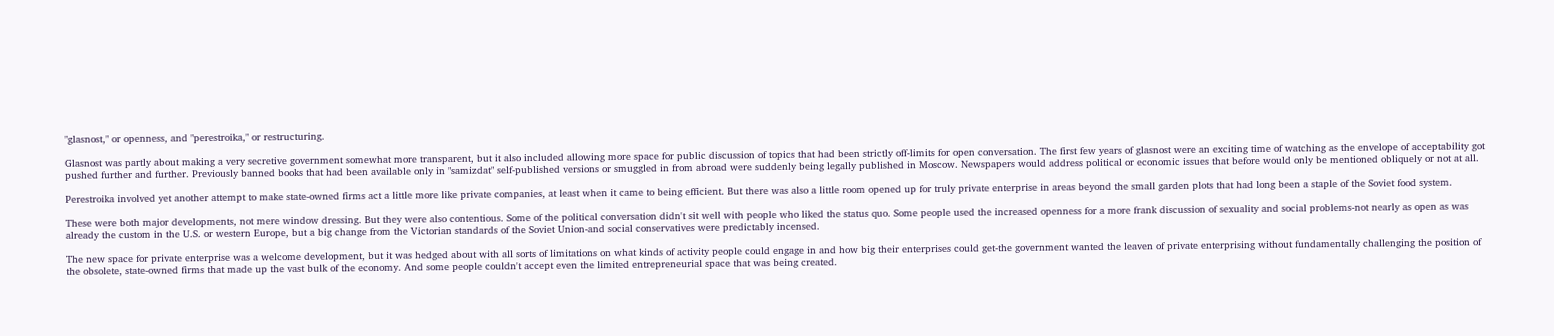"glasnost," or openness, and "perestroika," or restructuring.

Glasnost was partly about making a very secretive government somewhat more transparent, but it also included allowing more space for public discussion of topics that had been strictly off-limits for open conversation. The first few years of glasnost were an exciting time of watching as the envelope of acceptability got pushed further and further. Previously banned books that had been available only in "samizdat" self-published versions or smuggled in from abroad were suddenly being legally published in Moscow. Newspapers would address political or economic issues that before would only be mentioned obliquely or not at all.

Perestroika involved yet another attempt to make state-owned firms act a little more like private companies, at least when it came to being efficient. But there was also a little room opened up for truly private enterprise in areas beyond the small garden plots that had long been a staple of the Soviet food system.

These were both major developments, not mere window dressing. But they were also contentious. Some of the political conversation didn't sit well with people who liked the status quo. Some people used the increased openness for a more frank discussion of sexuality and social problems-not nearly as open as was already the custom in the U.S. or western Europe, but a big change from the Victorian standards of the Soviet Union-and social conservatives were predictably incensed.

The new space for private enterprise was a welcome development, but it was hedged about with all sorts of limitations on what kinds of activity people could engage in and how big their enterprises could get-the government wanted the leaven of private enterprising without fundamentally challenging the position of the obsolete, state-owned firms that made up the vast bulk of the economy. And some people couldn't accept even the limited entrepreneurial space that was being created.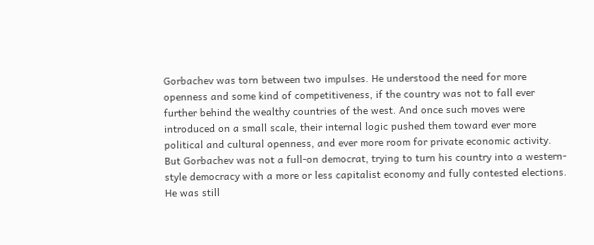Gorbachev was torn between two impulses. He understood the need for more openness and some kind of competitiveness, if the country was not to fall ever further behind the wealthy countries of the west. And once such moves were introduced on a small scale, their internal logic pushed them toward ever more political and cultural openness, and ever more room for private economic activity. But Gorbachev was not a full-on democrat, trying to turn his country into a western-style democracy with a more or less capitalist economy and fully contested elections. He was still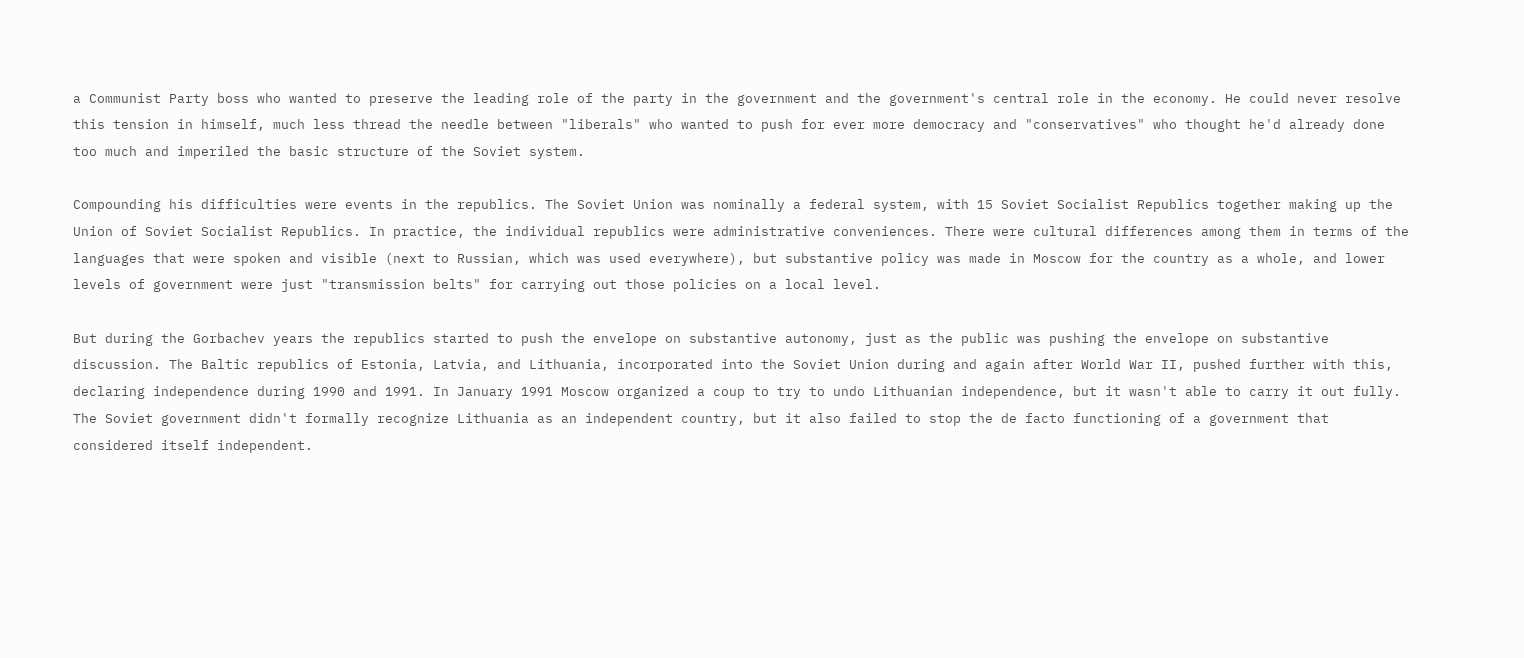a Communist Party boss who wanted to preserve the leading role of the party in the government and the government's central role in the economy. He could never resolve this tension in himself, much less thread the needle between "liberals" who wanted to push for ever more democracy and "conservatives" who thought he'd already done too much and imperiled the basic structure of the Soviet system.

Compounding his difficulties were events in the republics. The Soviet Union was nominally a federal system, with 15 Soviet Socialist Republics together making up the Union of Soviet Socialist Republics. In practice, the individual republics were administrative conveniences. There were cultural differences among them in terms of the languages that were spoken and visible (next to Russian, which was used everywhere), but substantive policy was made in Moscow for the country as a whole, and lower levels of government were just "transmission belts" for carrying out those policies on a local level.

But during the Gorbachev years the republics started to push the envelope on substantive autonomy, just as the public was pushing the envelope on substantive discussion. The Baltic republics of Estonia, Latvia, and Lithuania, incorporated into the Soviet Union during and again after World War II, pushed further with this, declaring independence during 1990 and 1991. In January 1991 Moscow organized a coup to try to undo Lithuanian independence, but it wasn't able to carry it out fully. The Soviet government didn't formally recognize Lithuania as an independent country, but it also failed to stop the de facto functioning of a government that considered itself independent.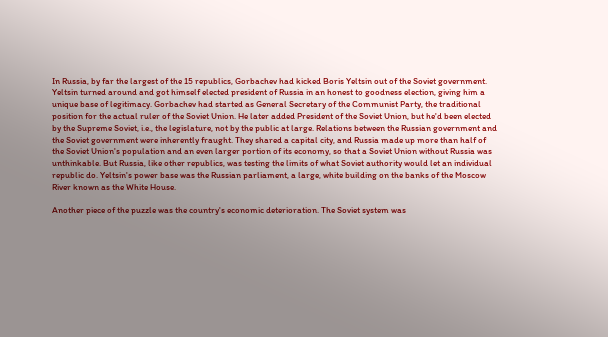In Russia, by far the largest of the 15 republics, Gorbachev had kicked Boris Yeltsin out of the Soviet government. Yeltsin turned around and got himself elected president of Russia in an honest to goodness election, giving him a unique base of legitimacy. Gorbachev had started as General Secretary of the Communist Party, the traditional position for the actual ruler of the Soviet Union. He later added President of the Soviet Union, but he'd been elected by the Supreme Soviet, i.e., the legislature, not by the public at large. Relations between the Russian government and the Soviet government were inherently fraught. They shared a capital city, and Russia made up more than half of the Soviet Union's population and an even larger portion of its economy, so that a Soviet Union without Russia was unthinkable. But Russia, like other republics, was testing the limits of what Soviet authority would let an individual republic do. Yeltsin's power base was the Russian parliament, a large, white building on the banks of the Moscow River known as the White House.

Another piece of the puzzle was the country's economic deterioration. The Soviet system was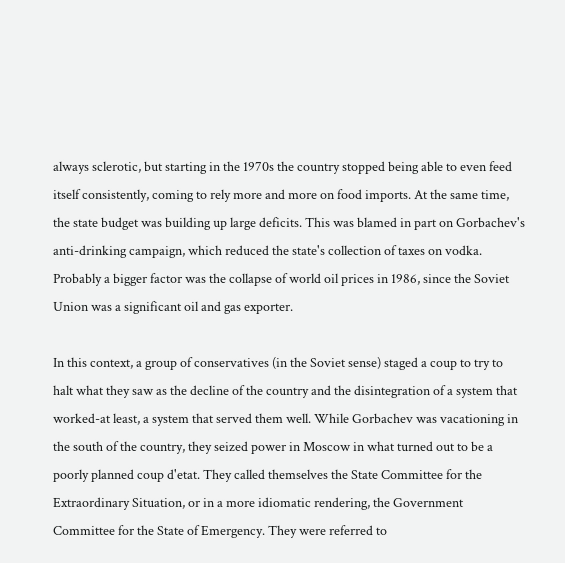always sclerotic, but starting in the 1970s the country stopped being able to even feed itself consistently, coming to rely more and more on food imports. At the same time, the state budget was building up large deficits. This was blamed in part on Gorbachev's anti-drinking campaign, which reduced the state's collection of taxes on vodka. Probably a bigger factor was the collapse of world oil prices in 1986, since the Soviet Union was a significant oil and gas exporter.

In this context, a group of conservatives (in the Soviet sense) staged a coup to try to halt what they saw as the decline of the country and the disintegration of a system that worked-at least, a system that served them well. While Gorbachev was vacationing in the south of the country, they seized power in Moscow in what turned out to be a poorly planned coup d'etat. They called themselves the State Committee for the Extraordinary Situation, or in a more idiomatic rendering, the Government Committee for the State of Emergency. They were referred to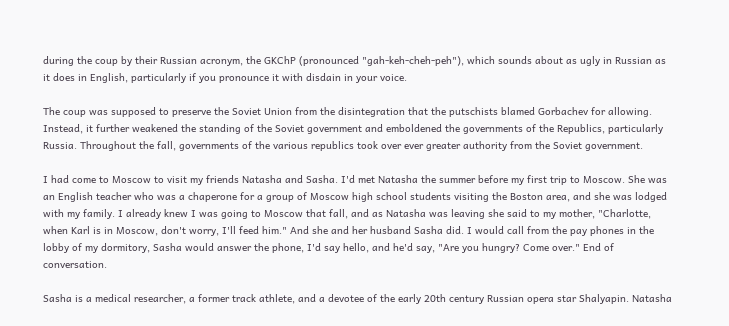during the coup by their Russian acronym, the GKChP (pronounced "gah-keh-cheh-peh"), which sounds about as ugly in Russian as it does in English, particularly if you pronounce it with disdain in your voice.

The coup was supposed to preserve the Soviet Union from the disintegration that the putschists blamed Gorbachev for allowing. Instead, it further weakened the standing of the Soviet government and emboldened the governments of the Republics, particularly Russia. Throughout the fall, governments of the various republics took over ever greater authority from the Soviet government.

I had come to Moscow to visit my friends Natasha and Sasha. I'd met Natasha the summer before my first trip to Moscow. She was an English teacher who was a chaperone for a group of Moscow high school students visiting the Boston area, and she was lodged with my family. I already knew I was going to Moscow that fall, and as Natasha was leaving she said to my mother, "Charlotte, when Karl is in Moscow, don't worry, I'll feed him." And she and her husband Sasha did. I would call from the pay phones in the lobby of my dormitory, Sasha would answer the phone, I'd say hello, and he'd say, "Are you hungry? Come over." End of conversation.

Sasha is a medical researcher, a former track athlete, and a devotee of the early 20th century Russian opera star Shalyapin. Natasha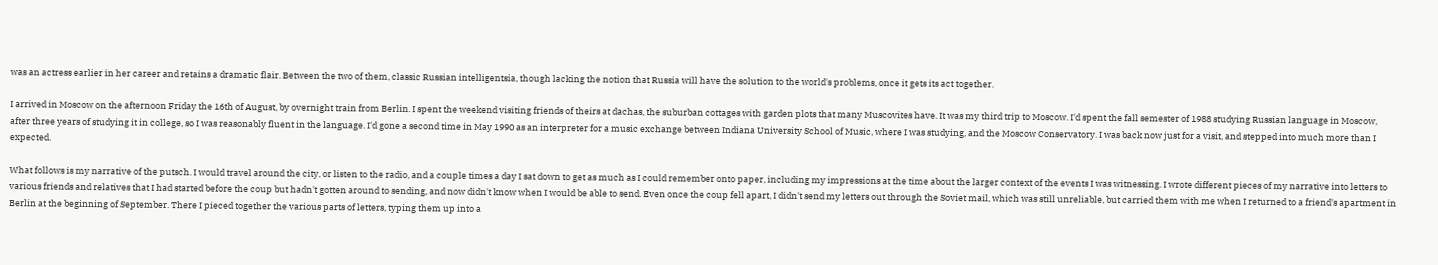was an actress earlier in her career and retains a dramatic flair. Between the two of them, classic Russian intelligentsia, though lacking the notion that Russia will have the solution to the world's problems, once it gets its act together.

I arrived in Moscow on the afternoon Friday the 16th of August, by overnight train from Berlin. I spent the weekend visiting friends of theirs at dachas, the suburban cottages with garden plots that many Muscovites have. It was my third trip to Moscow. I'd spent the fall semester of 1988 studying Russian language in Moscow, after three years of studying it in college, so I was reasonably fluent in the language. I'd gone a second time in May 1990 as an interpreter for a music exchange between Indiana University School of Music, where I was studying, and the Moscow Conservatory. I was back now just for a visit, and stepped into much more than I expected.

What follows is my narrative of the putsch. I would travel around the city, or listen to the radio, and a couple times a day I sat down to get as much as I could remember onto paper, including my impressions at the time about the larger context of the events I was witnessing. I wrote different pieces of my narrative into letters to various friends and relatives that I had started before the coup but hadn't gotten around to sending, and now didn't know when I would be able to send. Even once the coup fell apart, I didn't send my letters out through the Soviet mail, which was still unreliable, but carried them with me when I returned to a friend's apartment in Berlin at the beginning of September. There I pieced together the various parts of letters, typing them up into a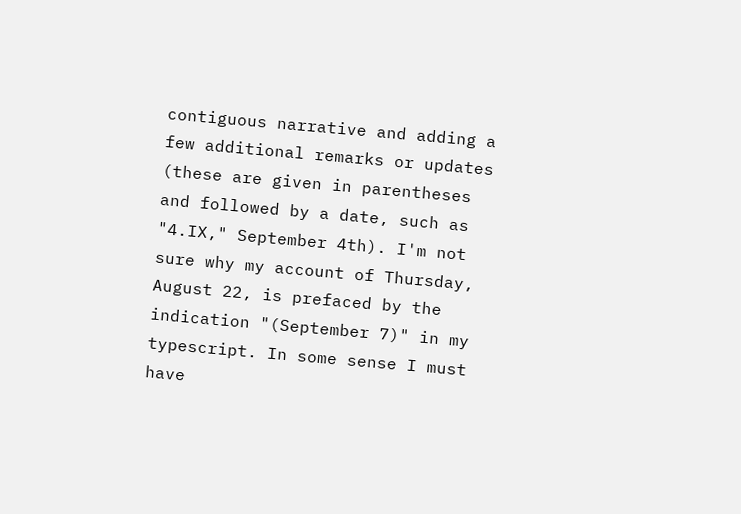contiguous narrative and adding a few additional remarks or updates (these are given in parentheses and followed by a date, such as "4.IX," September 4th). I'm not sure why my account of Thursday, August 22, is prefaced by the indication "(September 7)" in my typescript. In some sense I must have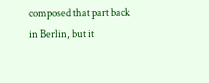composed that part back in Berlin, but it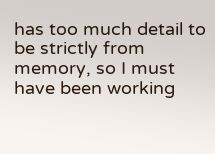has too much detail to be strictly from memory, so I must have been working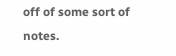off of some sort of notes.